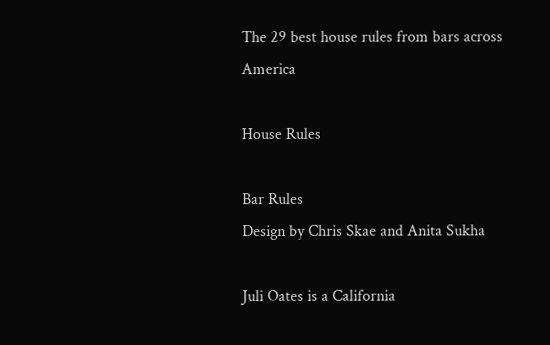The 29 best house rules from bars across America

House Rules

Bar Rules
Design by Chris Skae and Anita Sukha

Juli Oates is a California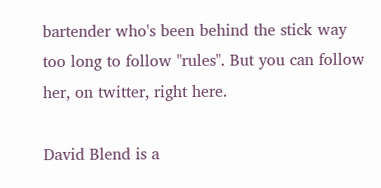bartender who's been behind the stick way too long to follow "rules". But you can follow her, on twitter, right here.

David Blend is a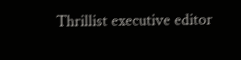Thrillist executive editor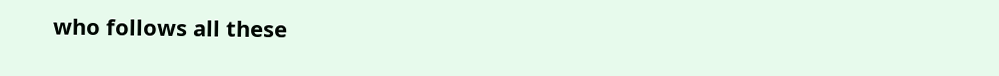who follows all these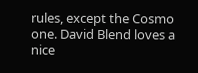rules, except the Cosmo one. David Blend loves a nice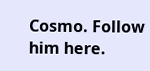Cosmo. Follow him here.